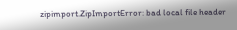zipimport.ZipImportError: bad local file header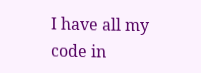I have all my code in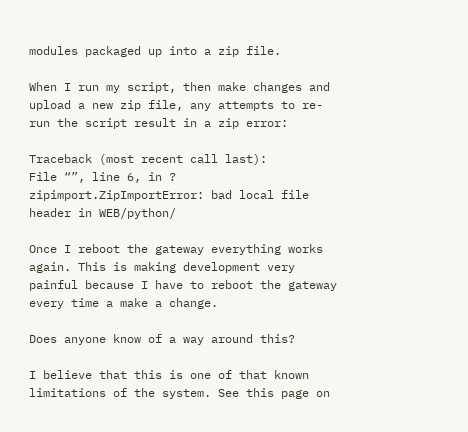modules packaged up into a zip file.

When I run my script, then make changes and upload a new zip file, any attempts to re-run the script result in a zip error:

Traceback (most recent call last):
File “”, line 6, in ?
zipimport.ZipImportError: bad local file header in WEB/python/

Once I reboot the gateway everything works again. This is making development very painful because I have to reboot the gateway every time a make a change.

Does anyone know of a way around this?

I believe that this is one of that known limitations of the system. See this page on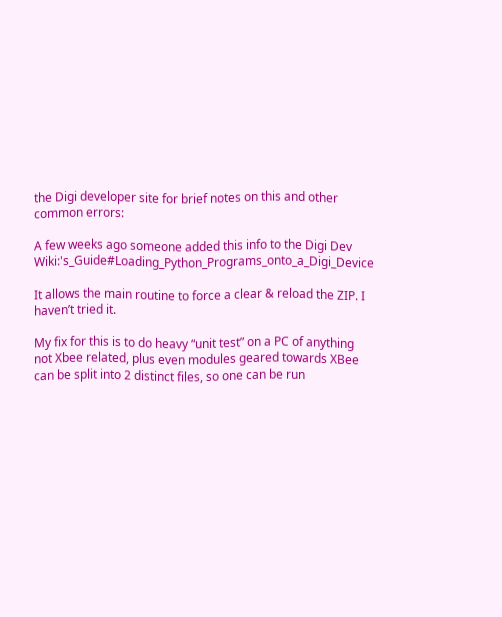the Digi developer site for brief notes on this and other common errors:

A few weeks ago someone added this info to the Digi Dev Wiki:'s_Guide#Loading_Python_Programs_onto_a_Digi_Device

It allows the main routine to force a clear & reload the ZIP. I haven’t tried it.

My fix for this is to do heavy “unit test” on a PC of anything not Xbee related, plus even modules geared towards XBee can be split into 2 distinct files, so one can be run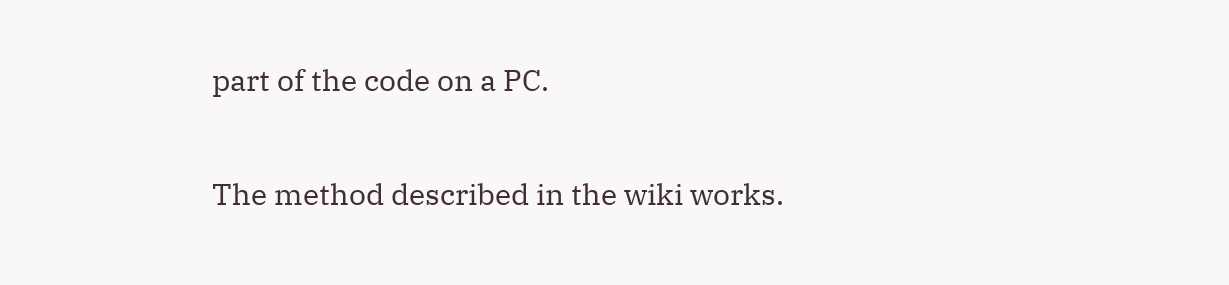part of the code on a PC.

The method described in the wiki works.